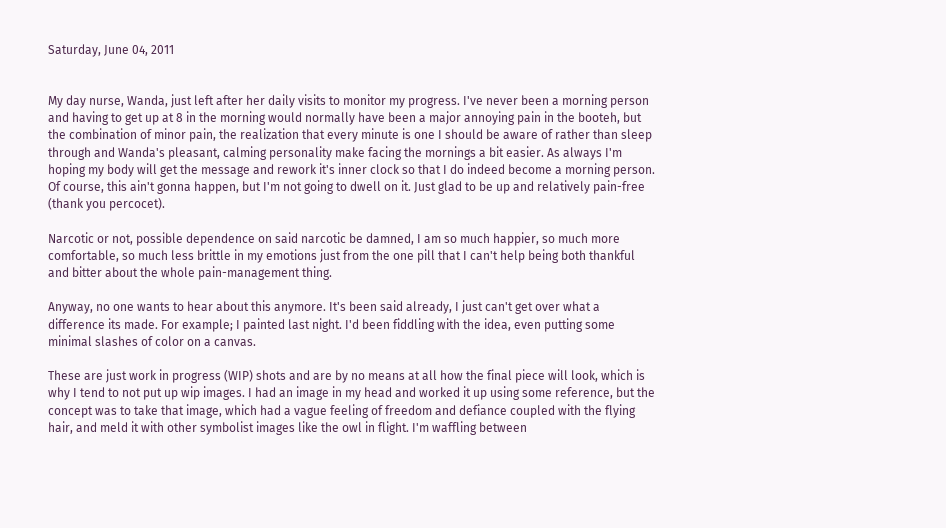Saturday, June 04, 2011


My day nurse, Wanda, just left after her daily visits to monitor my progress. I've never been a morning person and having to get up at 8 in the morning would normally have been a major annoying pain in the booteh, but the combination of minor pain, the realization that every minute is one I should be aware of rather than sleep through and Wanda's pleasant, calming personality make facing the mornings a bit easier. As always I'm hoping my body will get the message and rework it's inner clock so that I do indeed become a morning person. Of course, this ain't gonna happen, but I'm not going to dwell on it. Just glad to be up and relatively pain-free (thank you percocet).

Narcotic or not, possible dependence on said narcotic be damned, I am so much happier, so much more comfortable, so much less brittle in my emotions just from the one pill that I can't help being both thankful and bitter about the whole pain-management thing.

Anyway, no one wants to hear about this anymore. It's been said already, I just can't get over what a difference its made. For example; I painted last night. I'd been fiddling with the idea, even putting some minimal slashes of color on a canvas.

These are just work in progress (WIP) shots and are by no means at all how the final piece will look, which is why I tend to not put up wip images. I had an image in my head and worked it up using some reference, but the concept was to take that image, which had a vague feeling of freedom and defiance coupled with the flying hair, and meld it with other symbolist images like the owl in flight. I'm waffling between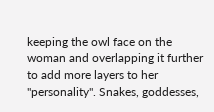keeping the owl face on the woman and overlapping it further to add more layers to her "personality". Snakes, goddesses,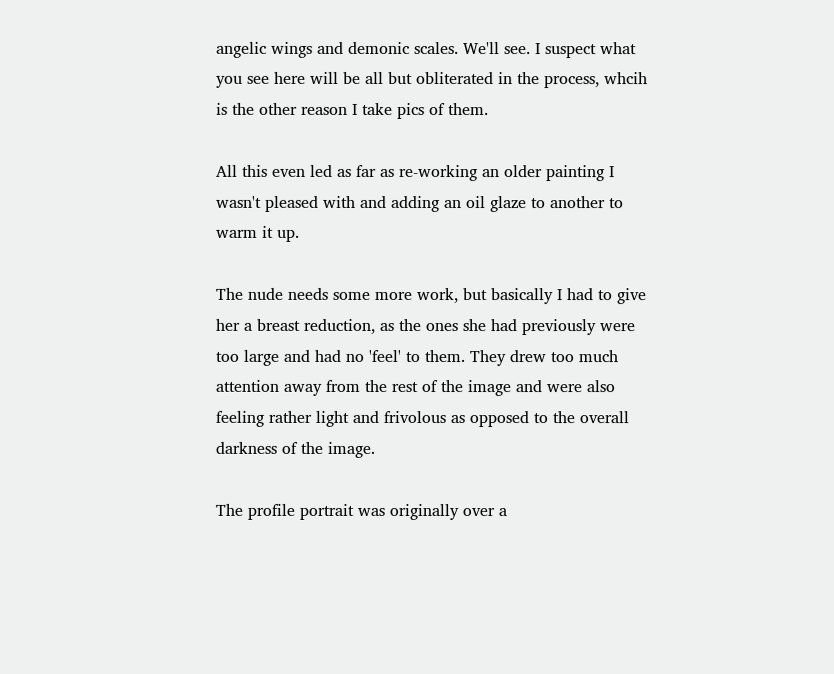angelic wings and demonic scales. We'll see. I suspect what you see here will be all but obliterated in the process, whcih is the other reason I take pics of them.

All this even led as far as re-working an older painting I wasn't pleased with and adding an oil glaze to another to warm it up.

The nude needs some more work, but basically I had to give her a breast reduction, as the ones she had previously were too large and had no 'feel' to them. They drew too much attention away from the rest of the image and were also feeling rather light and frivolous as opposed to the overall darkness of the image.

The profile portrait was originally over a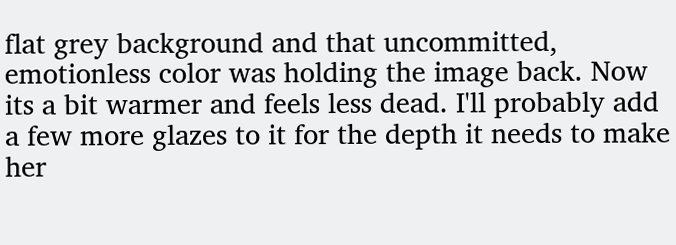flat grey background and that uncommitted, emotionless color was holding the image back. Now its a bit warmer and feels less dead. I'll probably add a few more glazes to it for the depth it needs to make her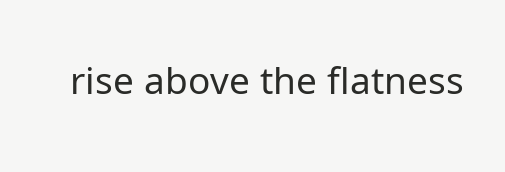rise above the flatness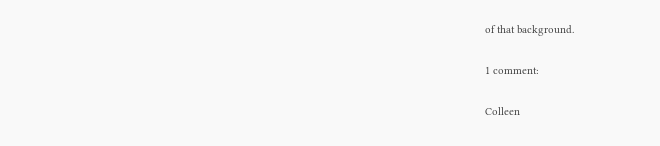of that background.

1 comment:

Colleen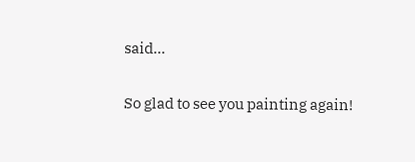said...

So glad to see you painting again!